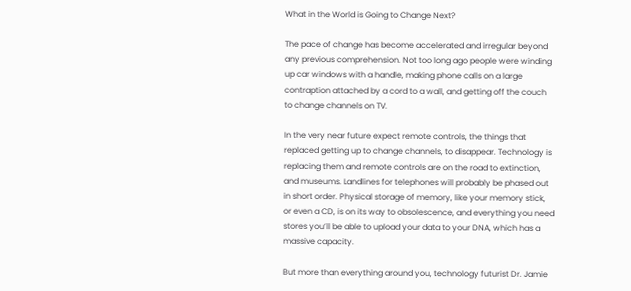What in the World is Going to Change Next?

The pace of change has become accelerated and irregular beyond any previous comprehension. Not too long ago people were winding up car windows with a handle, making phone calls on a large contraption attached by a cord to a wall, and getting off the couch to change channels on TV.

In the very near future expect remote controls, the things that replaced getting up to change channels, to disappear. Technology is replacing them and remote controls are on the road to extinction, and museums. Landlines for telephones will probably be phased out in short order. Physical storage of memory, like your memory stick, or even a CD, is on its way to obsolescence, and everything you need stores you’ll be able to upload your data to your DNA, which has a massive capacity.

But more than everything around you, technology futurist Dr. Jamie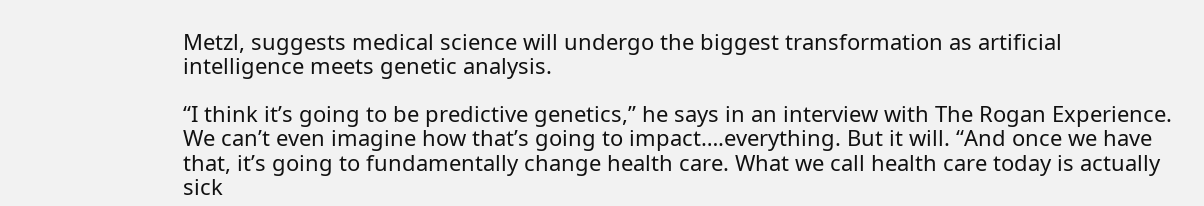Metzl, suggests medical science will undergo the biggest transformation as artificial intelligence meets genetic analysis.

“I think it’s going to be predictive genetics,” he says in an interview with The Rogan Experience. We can’t even imagine how that’s going to impact….everything. But it will. “And once we have that, it’s going to fundamentally change health care. What we call health care today is actually sick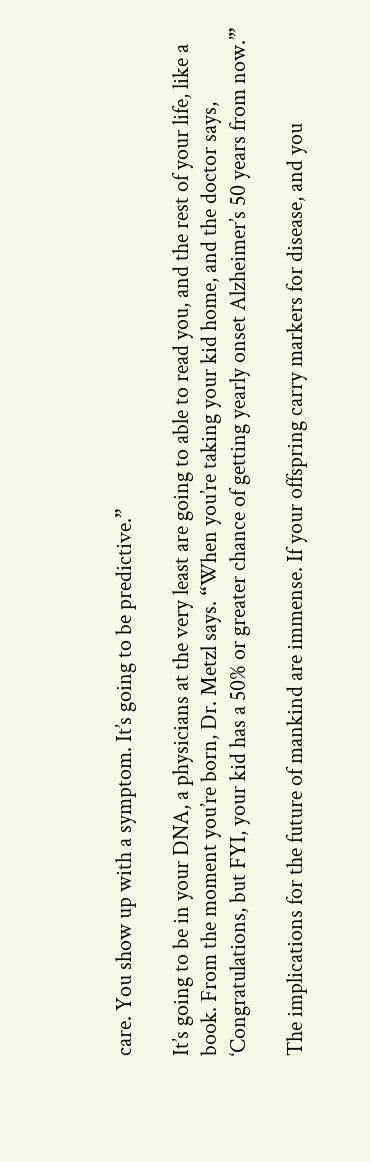care. You show up with a symptom. It’s going to be predictive.”

It’s going to be in your DNA, a physicians at the very least are going to able to read you, and the rest of your life, like a book. From the moment you’re born, Dr. Metzl says. “When you’re taking your kid home, and the doctor says, ‘Congratulations, but FYI, your kid has a 50% or greater chance of getting yearly onset Alzheimer’s 50 years from now.’”

The implications for the future of mankind are immense. If your offspring carry markers for disease, and you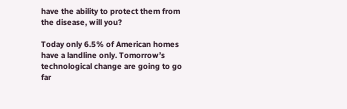have the ability to protect them from the disease, will you?

Today only 6.5% of American homes have a landline only. Tomorrow’s technological change are going to go far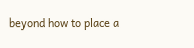beyond how to place a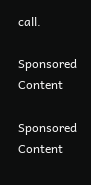call.

Sponsored Content

Sponsored Content